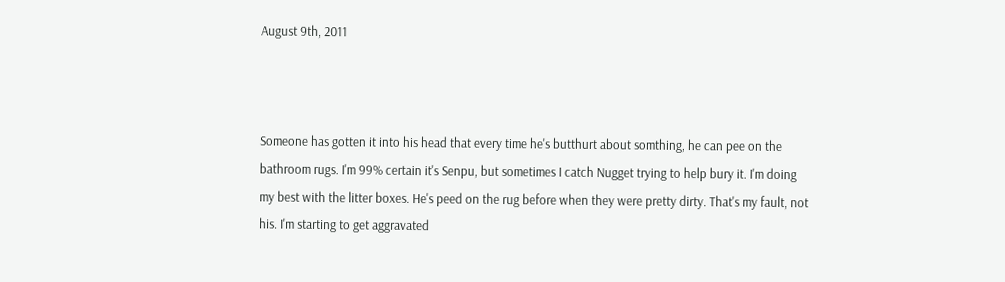August 9th, 2011



Someone has gotten it into his head that every time he's butthurt about somthing, he can pee on the bathroom rugs. I'm 99% certain it's Senpu, but sometimes I catch Nugget trying to help bury it. I'm doing my best with the litter boxes. He's peed on the rug before when they were pretty dirty. That's my fault, not his. I'm starting to get aggravated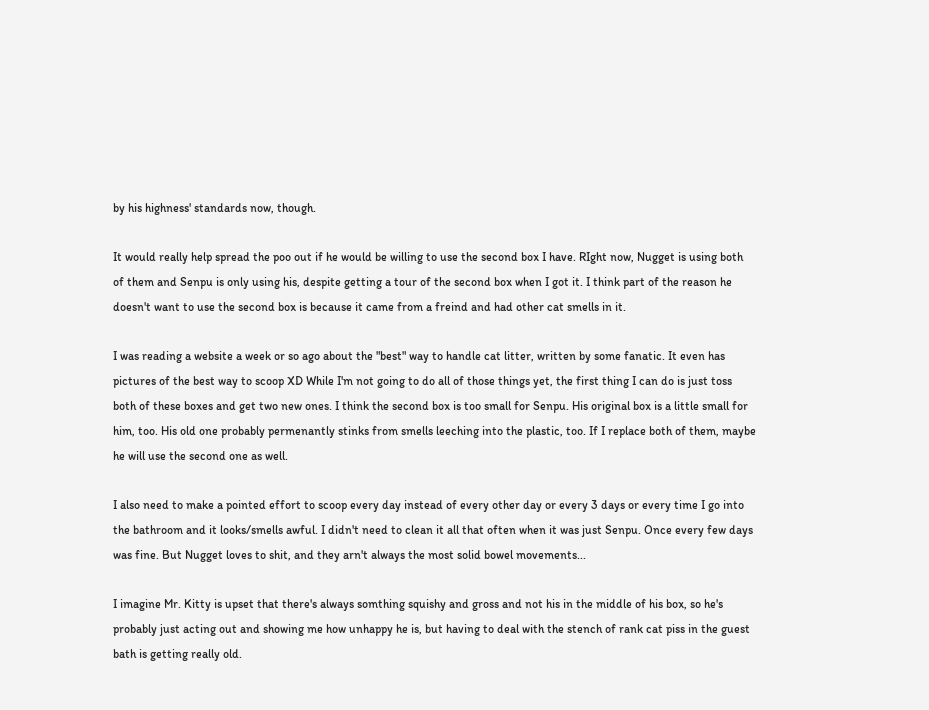by his highness' standards now, though.

It would really help spread the poo out if he would be willing to use the second box I have. RIght now, Nugget is using both of them and Senpu is only using his, despite getting a tour of the second box when I got it. I think part of the reason he doesn't want to use the second box is because it came from a freind and had other cat smells in it.

I was reading a website a week or so ago about the "best" way to handle cat litter, written by some fanatic. It even has pictures of the best way to scoop XD While I'm not going to do all of those things yet, the first thing I can do is just toss both of these boxes and get two new ones. I think the second box is too small for Senpu. His original box is a little small for him, too. His old one probably permenantly stinks from smells leeching into the plastic, too. If I replace both of them, maybe he will use the second one as well.

I also need to make a pointed effort to scoop every day instead of every other day or every 3 days or every time I go into the bathroom and it looks/smells awful. I didn't need to clean it all that often when it was just Senpu. Once every few days was fine. But Nugget loves to shit, and they arn't always the most solid bowel movements...

I imagine Mr. Kitty is upset that there's always somthing squishy and gross and not his in the middle of his box, so he's probably just acting out and showing me how unhappy he is, but having to deal with the stench of rank cat piss in the guest bath is getting really old.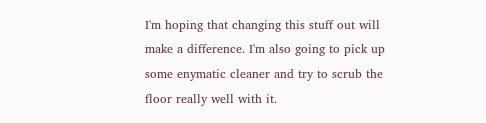I'm hoping that changing this stuff out will make a difference. I'm also going to pick up some enymatic cleaner and try to scrub the floor really well with it.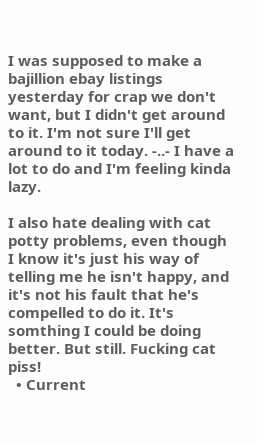I was supposed to make a bajillion ebay listings yesterday for crap we don't want, but I didn't get around to it. I'm not sure I'll get around to it today. -..- I have a lot to do and I'm feeling kinda lazy.

I also hate dealing with cat potty problems, even though I know it's just his way of telling me he isn't happy, and it's not his fault that he's compelled to do it. It's somthing I could be doing better. But still. Fucking cat piss!
  • Current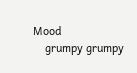Mood
    grumpy grumpy